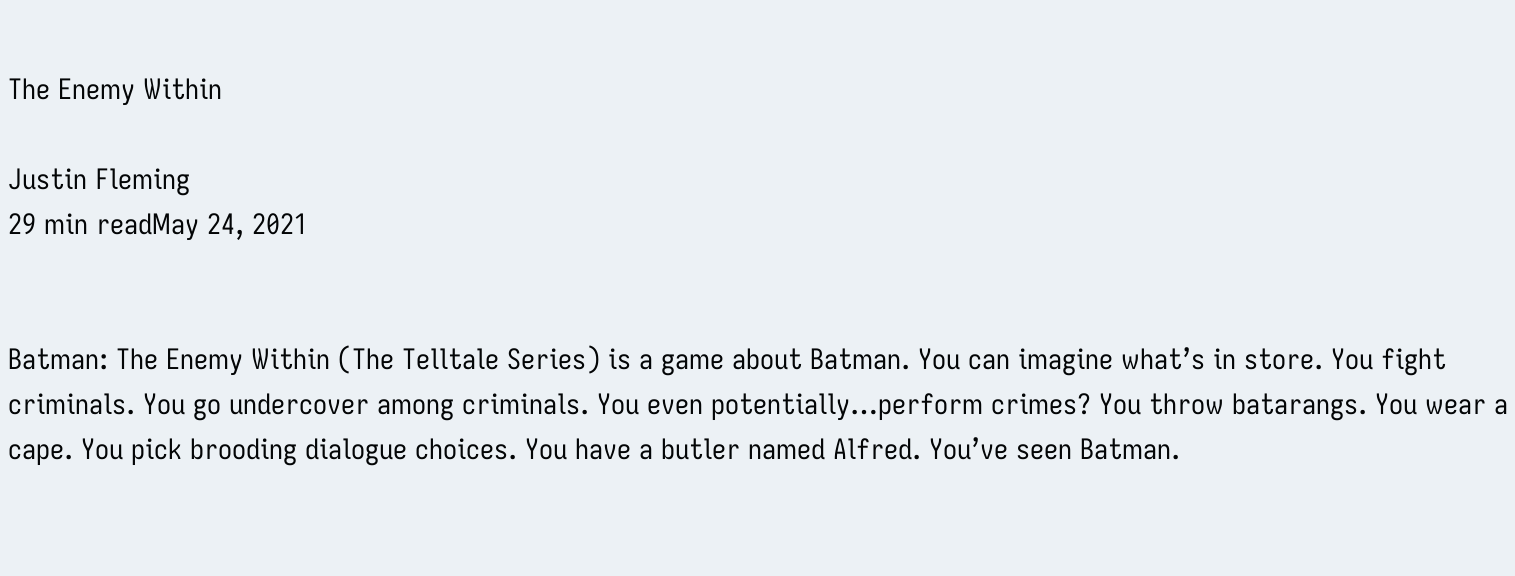The Enemy Within

Justin Fleming
29 min readMay 24, 2021


Batman: The Enemy Within (The Telltale Series) is a game about Batman. You can imagine what’s in store. You fight criminals. You go undercover among criminals. You even potentially…perform crimes? You throw batarangs. You wear a cape. You pick brooding dialogue choices. You have a butler named Alfred. You’ve seen Batman.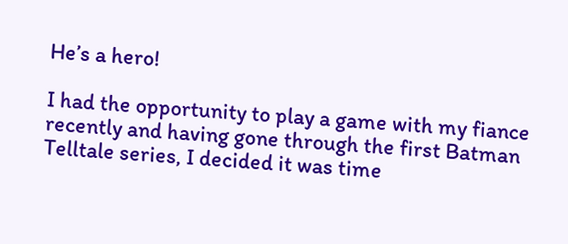He’s a hero!

I had the opportunity to play a game with my fiance recently and having gone through the first Batman Telltale series, I decided it was time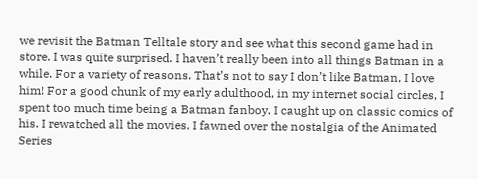we revisit the Batman Telltale story and see what this second game had in store. I was quite surprised. I haven’t really been into all things Batman in a while. For a variety of reasons. That’s not to say I don’t like Batman, I love him! For a good chunk of my early adulthood, in my internet social circles, I spent too much time being a Batman fanboy. I caught up on classic comics of his. I rewatched all the movies. I fawned over the nostalgia of the Animated Series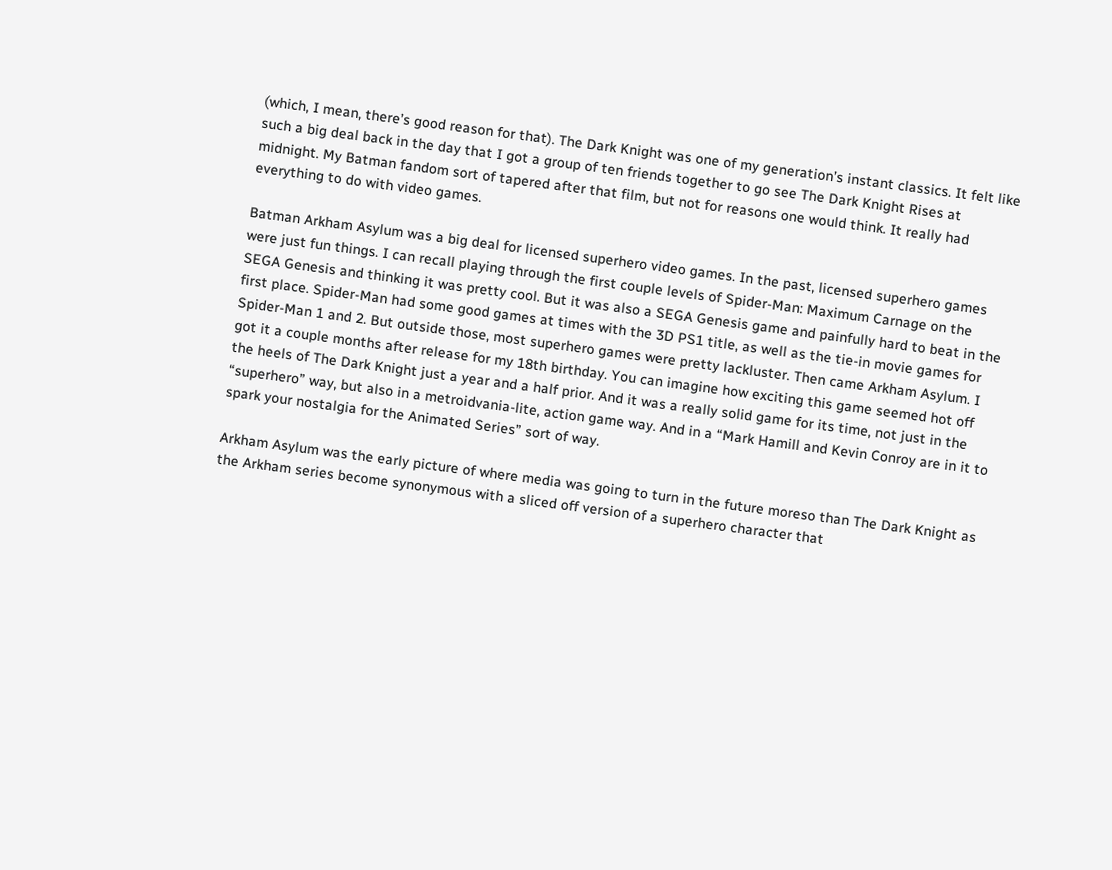(which, I mean, there’s good reason for that). The Dark Knight was one of my generation’s instant classics. It felt like such a big deal back in the day that I got a group of ten friends together to go see The Dark Knight Rises at midnight. My Batman fandom sort of tapered after that film, but not for reasons one would think. It really had everything to do with video games.

Batman Arkham Asylum was a big deal for licensed superhero video games. In the past, licensed superhero games were just fun things. I can recall playing through the first couple levels of Spider-Man: Maximum Carnage on the SEGA Genesis and thinking it was pretty cool. But it was also a SEGA Genesis game and painfully hard to beat in the first place. Spider-Man had some good games at times with the 3D PS1 title, as well as the tie-in movie games for Spider-Man 1 and 2. But outside those, most superhero games were pretty lackluster. Then came Arkham Asylum. I got it a couple months after release for my 18th birthday. You can imagine how exciting this game seemed hot off the heels of The Dark Knight just a year and a half prior. And it was a really solid game for its time, not just in the “superhero” way, but also in a metroidvania-lite, action game way. And in a “Mark Hamill and Kevin Conroy are in it to spark your nostalgia for the Animated Series” sort of way.

Arkham Asylum was the early picture of where media was going to turn in the future moreso than The Dark Knight as the Arkham series become synonymous with a sliced off version of a superhero character that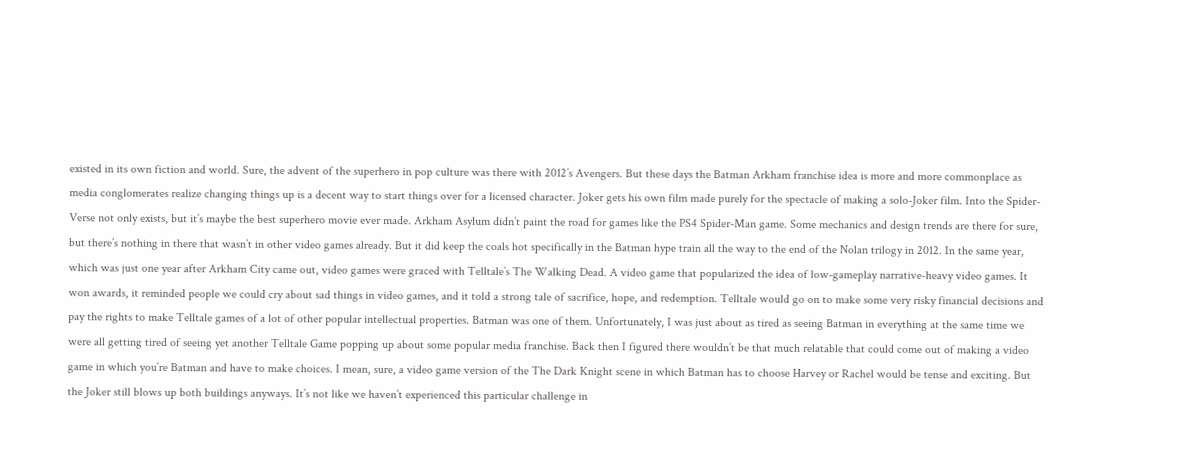existed in its own fiction and world. Sure, the advent of the superhero in pop culture was there with 2012’s Avengers. But these days the Batman Arkham franchise idea is more and more commonplace as media conglomerates realize changing things up is a decent way to start things over for a licensed character. Joker gets his own film made purely for the spectacle of making a solo-Joker film. Into the Spider-Verse not only exists, but it’s maybe the best superhero movie ever made. Arkham Asylum didn’t paint the road for games like the PS4 Spider-Man game. Some mechanics and design trends are there for sure, but there’s nothing in there that wasn’t in other video games already. But it did keep the coals hot specifically in the Batman hype train all the way to the end of the Nolan trilogy in 2012. In the same year, which was just one year after Arkham City came out, video games were graced with Telltale’s The Walking Dead. A video game that popularized the idea of low-gameplay narrative-heavy video games. It won awards, it reminded people we could cry about sad things in video games, and it told a strong tale of sacrifice, hope, and redemption. Telltale would go on to make some very risky financial decisions and pay the rights to make Telltale games of a lot of other popular intellectual properties. Batman was one of them. Unfortunately, I was just about as tired as seeing Batman in everything at the same time we were all getting tired of seeing yet another Telltale Game popping up about some popular media franchise. Back then I figured there wouldn’t be that much relatable that could come out of making a video game in which you’re Batman and have to make choices. I mean, sure, a video game version of the The Dark Knight scene in which Batman has to choose Harvey or Rachel would be tense and exciting. But the Joker still blows up both buildings anyways. It’s not like we haven’t experienced this particular challenge in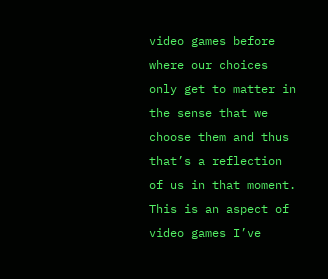video games before where our choices only get to matter in the sense that we choose them and thus that’s a reflection of us in that moment. This is an aspect of video games I’ve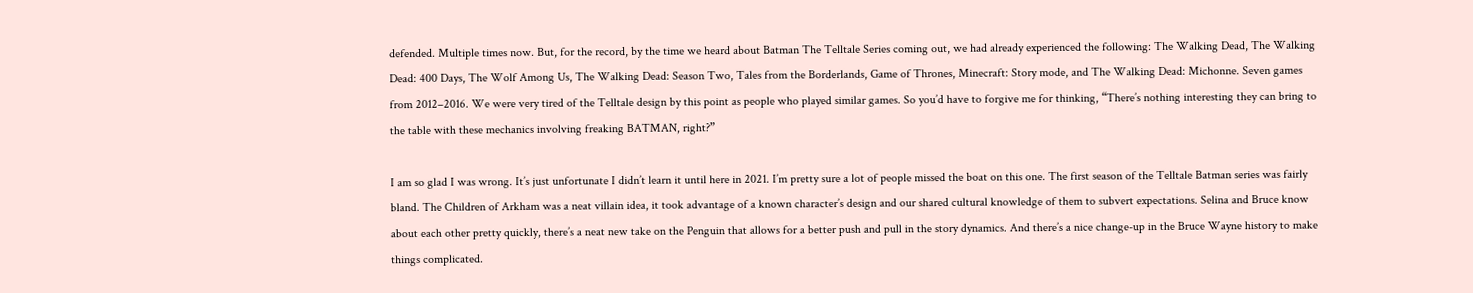defended. Multiple times now. But, for the record, by the time we heard about Batman The Telltale Series coming out, we had already experienced the following: The Walking Dead, The Walking Dead: 400 Days, The Wolf Among Us, The Walking Dead: Season Two, Tales from the Borderlands, Game of Thrones, Minecraft: Story mode, and The Walking Dead: Michonne. Seven games from 2012–2016. We were very tired of the Telltale design by this point as people who played similar games. So you’d have to forgive me for thinking, “There’s nothing interesting they can bring to the table with these mechanics involving freaking BATMAN, right?”

I am so glad I was wrong. It’s just unfortunate I didn’t learn it until here in 2021. I’m pretty sure a lot of people missed the boat on this one. The first season of the Telltale Batman series was fairly bland. The Children of Arkham was a neat villain idea, it took advantage of a known character’s design and our shared cultural knowledge of them to subvert expectations. Selina and Bruce know about each other pretty quickly, there’s a neat new take on the Penguin that allows for a better push and pull in the story dynamics. And there’s a nice change-up in the Bruce Wayne history to make things complicated.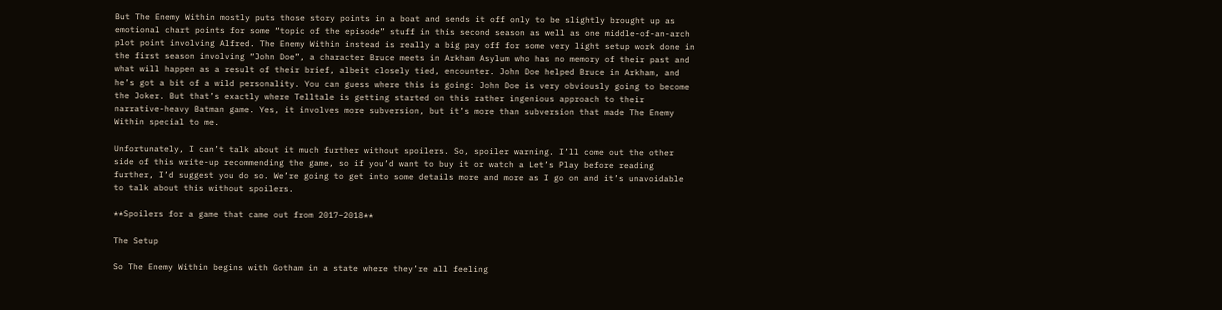But The Enemy Within mostly puts those story points in a boat and sends it off only to be slightly brought up as emotional chart points for some “topic of the episode” stuff in this second season as well as one middle-of-an-arch plot point involving Alfred. The Enemy Within instead is really a big pay off for some very light setup work done in the first season involving “John Doe”, a character Bruce meets in Arkham Asylum who has no memory of their past and what will happen as a result of their brief, albeit closely tied, encounter. John Doe helped Bruce in Arkham, and he’s got a bit of a wild personality. You can guess where this is going: John Doe is very obviously going to become the Joker. But that’s exactly where Telltale is getting started on this rather ingenious approach to their narrative-heavy Batman game. Yes, it involves more subversion, but it’s more than subversion that made The Enemy Within special to me.

Unfortunately, I can’t talk about it much further without spoilers. So, spoiler warning. I’ll come out the other side of this write-up recommending the game, so if you’d want to buy it or watch a Let’s Play before reading further, I’d suggest you do so. We’re going to get into some details more and more as I go on and it’s unavoidable to talk about this without spoilers.

**Spoilers for a game that came out from 2017–2018**

The Setup

So The Enemy Within begins with Gotham in a state where they’re all feeling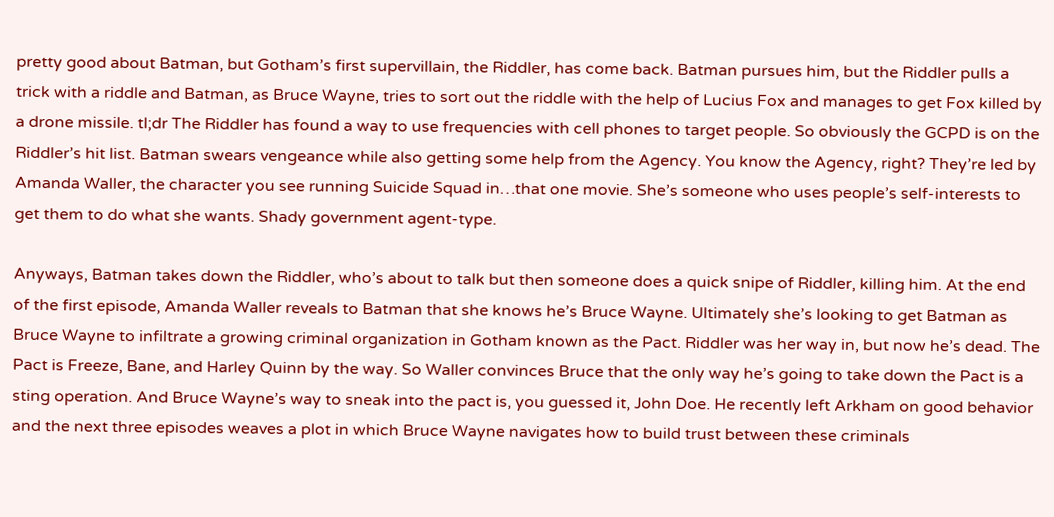pretty good about Batman, but Gotham’s first supervillain, the Riddler, has come back. Batman pursues him, but the Riddler pulls a trick with a riddle and Batman, as Bruce Wayne, tries to sort out the riddle with the help of Lucius Fox and manages to get Fox killed by a drone missile. tl;dr The Riddler has found a way to use frequencies with cell phones to target people. So obviously the GCPD is on the Riddler’s hit list. Batman swears vengeance while also getting some help from the Agency. You know the Agency, right? They’re led by Amanda Waller, the character you see running Suicide Squad in…that one movie. She’s someone who uses people’s self-interests to get them to do what she wants. Shady government agent-type.

Anyways, Batman takes down the Riddler, who’s about to talk but then someone does a quick snipe of Riddler, killing him. At the end of the first episode, Amanda Waller reveals to Batman that she knows he’s Bruce Wayne. Ultimately she’s looking to get Batman as Bruce Wayne to infiltrate a growing criminal organization in Gotham known as the Pact. Riddler was her way in, but now he’s dead. The Pact is Freeze, Bane, and Harley Quinn by the way. So Waller convinces Bruce that the only way he’s going to take down the Pact is a sting operation. And Bruce Wayne’s way to sneak into the pact is, you guessed it, John Doe. He recently left Arkham on good behavior and the next three episodes weaves a plot in which Bruce Wayne navigates how to build trust between these criminals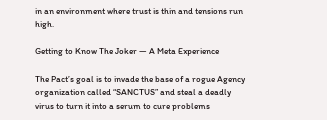in an environment where trust is thin and tensions run high.

Getting to Know The Joker — A Meta Experience

The Pact’s goal is to invade the base of a rogue Agency organization called “SANCTUS” and steal a deadly virus to turn it into a serum to cure problems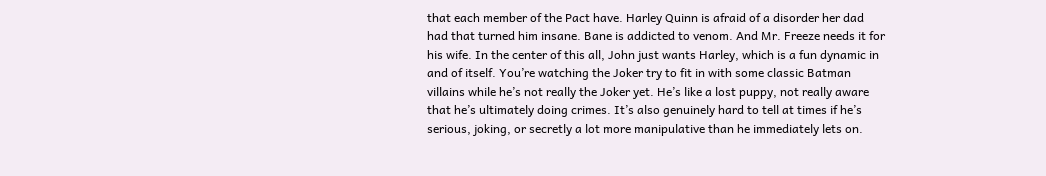that each member of the Pact have. Harley Quinn is afraid of a disorder her dad had that turned him insane. Bane is addicted to venom. And Mr. Freeze needs it for his wife. In the center of this all, John just wants Harley, which is a fun dynamic in and of itself. You’re watching the Joker try to fit in with some classic Batman villains while he’s not really the Joker yet. He’s like a lost puppy, not really aware that he’s ultimately doing crimes. It’s also genuinely hard to tell at times if he’s serious, joking, or secretly a lot more manipulative than he immediately lets on.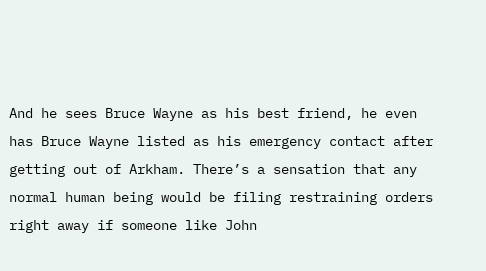And he sees Bruce Wayne as his best friend, he even has Bruce Wayne listed as his emergency contact after getting out of Arkham. There’s a sensation that any normal human being would be filing restraining orders right away if someone like John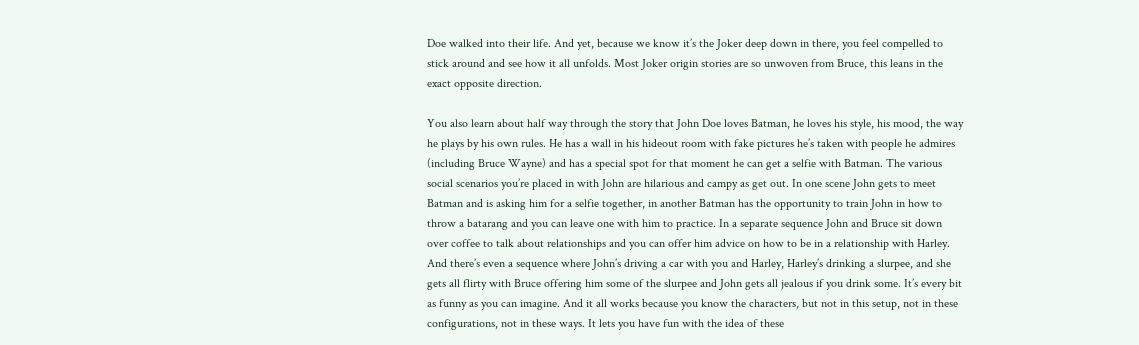Doe walked into their life. And yet, because we know it’s the Joker deep down in there, you feel compelled to stick around and see how it all unfolds. Most Joker origin stories are so unwoven from Bruce, this leans in the exact opposite direction.

You also learn about half way through the story that John Doe loves Batman, he loves his style, his mood, the way he plays by his own rules. He has a wall in his hideout room with fake pictures he’s taken with people he admires (including Bruce Wayne) and has a special spot for that moment he can get a selfie with Batman. The various social scenarios you’re placed in with John are hilarious and campy as get out. In one scene John gets to meet Batman and is asking him for a selfie together, in another Batman has the opportunity to train John in how to throw a batarang and you can leave one with him to practice. In a separate sequence John and Bruce sit down over coffee to talk about relationships and you can offer him advice on how to be in a relationship with Harley. And there’s even a sequence where John’s driving a car with you and Harley, Harley’s drinking a slurpee, and she gets all flirty with Bruce offering him some of the slurpee and John gets all jealous if you drink some. It’s every bit as funny as you can imagine. And it all works because you know the characters, but not in this setup, not in these configurations, not in these ways. It lets you have fun with the idea of these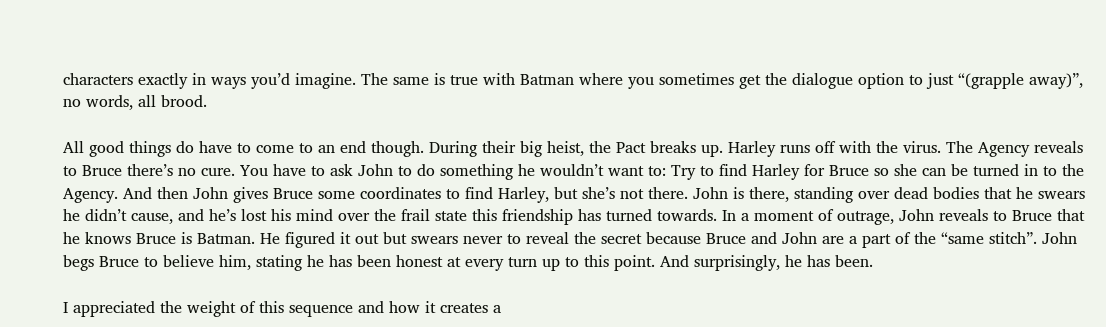characters exactly in ways you’d imagine. The same is true with Batman where you sometimes get the dialogue option to just “(grapple away)”, no words, all brood.

All good things do have to come to an end though. During their big heist, the Pact breaks up. Harley runs off with the virus. The Agency reveals to Bruce there’s no cure. You have to ask John to do something he wouldn’t want to: Try to find Harley for Bruce so she can be turned in to the Agency. And then John gives Bruce some coordinates to find Harley, but she’s not there. John is there, standing over dead bodies that he swears he didn’t cause, and he’s lost his mind over the frail state this friendship has turned towards. In a moment of outrage, John reveals to Bruce that he knows Bruce is Batman. He figured it out but swears never to reveal the secret because Bruce and John are a part of the “same stitch”. John begs Bruce to believe him, stating he has been honest at every turn up to this point. And surprisingly, he has been.

I appreciated the weight of this sequence and how it creates a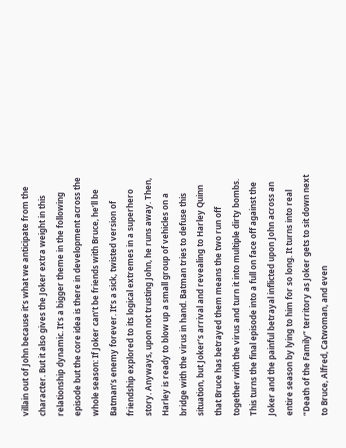villain out of John because it’s what we anticipate from the character. But it also gives the Joker extra weight in this relationship dynamic. It’s a bigger theme in the following episode but the core idea is there in development across the whole season: If Joker can’t be friends with Bruce, he’ll be Batman’s enemy forever. It’s a sick, twisted version of friendship explored to its logical extremes in a superhero story. Anyways, upon not trusting John, he runs away. Then, Harley is ready to blow up a small group of vehicles on a bridge with the virus in hand. Batman tries to defuse this situation, but Joker’s arrival and revealing to Harley Quinn that Bruce has betrayed them means the two run off together with the virus and turn it into multiple dirty bombs. This turns the final episode into a full on face off against the Joker and the painful betrayal inflicted upon John across an entire season by lying to him for so long. It turns into real “Death of the Family” territory as Joker gets to sit down next to Bruce, Alfred, Catwoman, and even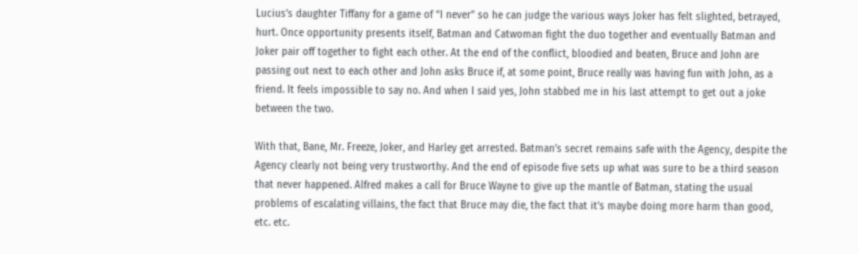Lucius’s daughter Tiffany for a game of “I never” so he can judge the various ways Joker has felt slighted, betrayed, hurt. Once opportunity presents itself, Batman and Catwoman fight the duo together and eventually Batman and Joker pair off together to fight each other. At the end of the conflict, bloodied and beaten, Bruce and John are passing out next to each other and John asks Bruce if, at some point, Bruce really was having fun with John, as a friend. It feels impossible to say no. And when I said yes, John stabbed me in his last attempt to get out a joke between the two.

With that, Bane, Mr. Freeze, Joker, and Harley get arrested. Batman’s secret remains safe with the Agency, despite the Agency clearly not being very trustworthy. And the end of episode five sets up what was sure to be a third season that never happened. Alfred makes a call for Bruce Wayne to give up the mantle of Batman, stating the usual problems of escalating villains, the fact that Bruce may die, the fact that it’s maybe doing more harm than good, etc. etc.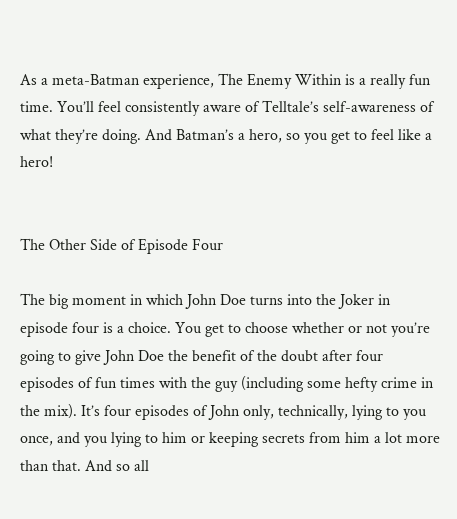As a meta-Batman experience, The Enemy Within is a really fun time. You’ll feel consistently aware of Telltale’s self-awareness of what they’re doing. And Batman’s a hero, so you get to feel like a hero!


The Other Side of Episode Four

The big moment in which John Doe turns into the Joker in episode four is a choice. You get to choose whether or not you’re going to give John Doe the benefit of the doubt after four episodes of fun times with the guy (including some hefty crime in the mix). It’s four episodes of John only, technically, lying to you once, and you lying to him or keeping secrets from him a lot more than that. And so all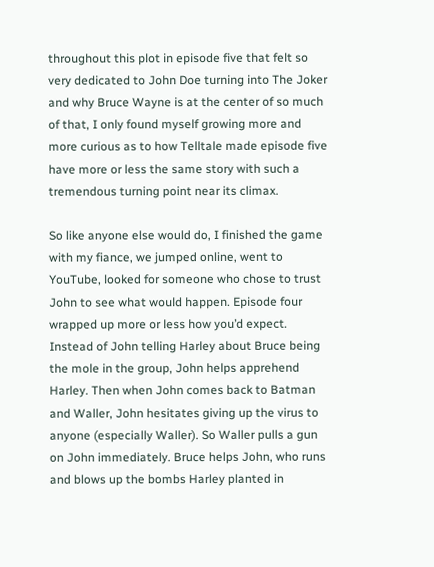throughout this plot in episode five that felt so very dedicated to John Doe turning into The Joker and why Bruce Wayne is at the center of so much of that, I only found myself growing more and more curious as to how Telltale made episode five have more or less the same story with such a tremendous turning point near its climax.

So like anyone else would do, I finished the game with my fiance, we jumped online, went to YouTube, looked for someone who chose to trust John to see what would happen. Episode four wrapped up more or less how you’d expect. Instead of John telling Harley about Bruce being the mole in the group, John helps apprehend Harley. Then when John comes back to Batman and Waller, John hesitates giving up the virus to anyone (especially Waller). So Waller pulls a gun on John immediately. Bruce helps John, who runs and blows up the bombs Harley planted in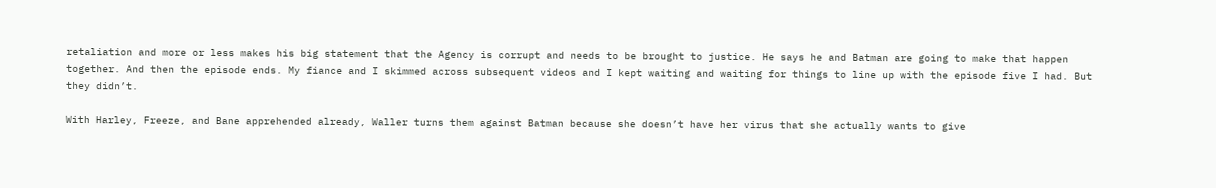retaliation and more or less makes his big statement that the Agency is corrupt and needs to be brought to justice. He says he and Batman are going to make that happen together. And then the episode ends. My fiance and I skimmed across subsequent videos and I kept waiting and waiting for things to line up with the episode five I had. But they didn’t.

With Harley, Freeze, and Bane apprehended already, Waller turns them against Batman because she doesn’t have her virus that she actually wants to give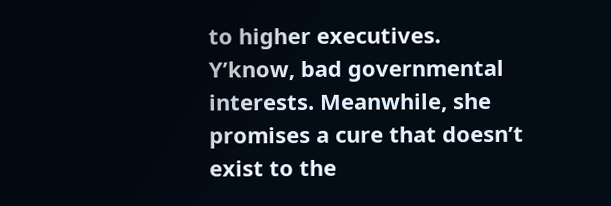to higher executives. Y’know, bad governmental interests. Meanwhile, she promises a cure that doesn’t exist to the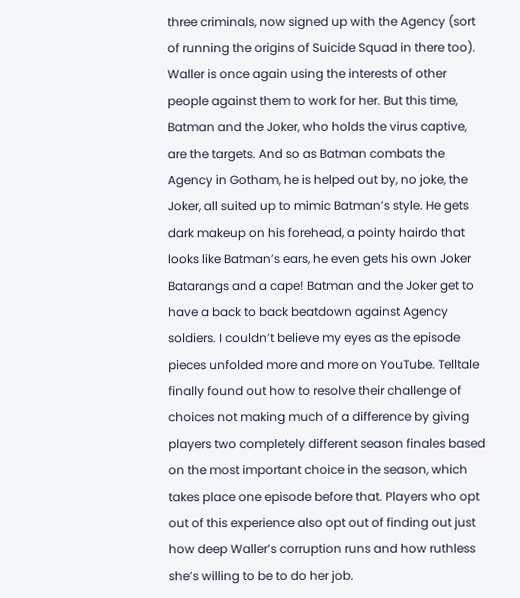three criminals, now signed up with the Agency (sort of running the origins of Suicide Squad in there too). Waller is once again using the interests of other people against them to work for her. But this time, Batman and the Joker, who holds the virus captive, are the targets. And so as Batman combats the Agency in Gotham, he is helped out by, no joke, the Joker, all suited up to mimic Batman’s style. He gets dark makeup on his forehead, a pointy hairdo that looks like Batman’s ears, he even gets his own Joker Batarangs and a cape! Batman and the Joker get to have a back to back beatdown against Agency soldiers. I couldn’t believe my eyes as the episode pieces unfolded more and more on YouTube. Telltale finally found out how to resolve their challenge of choices not making much of a difference by giving players two completely different season finales based on the most important choice in the season, which takes place one episode before that. Players who opt out of this experience also opt out of finding out just how deep Waller’s corruption runs and how ruthless she’s willing to be to do her job.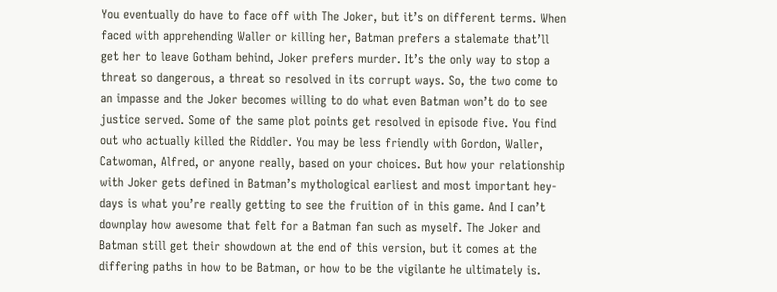You eventually do have to face off with The Joker, but it’s on different terms. When faced with apprehending Waller or killing her, Batman prefers a stalemate that’ll get her to leave Gotham behind, Joker prefers murder. It’s the only way to stop a threat so dangerous, a threat so resolved in its corrupt ways. So, the two come to an impasse and the Joker becomes willing to do what even Batman won’t do to see justice served. Some of the same plot points get resolved in episode five. You find out who actually killed the Riddler. You may be less friendly with Gordon, Waller, Catwoman, Alfred, or anyone really, based on your choices. But how your relationship with Joker gets defined in Batman’s mythological earliest and most important hey-days is what you’re really getting to see the fruition of in this game. And I can’t downplay how awesome that felt for a Batman fan such as myself. The Joker and Batman still get their showdown at the end of this version, but it comes at the differing paths in how to be Batman, or how to be the vigilante he ultimately is.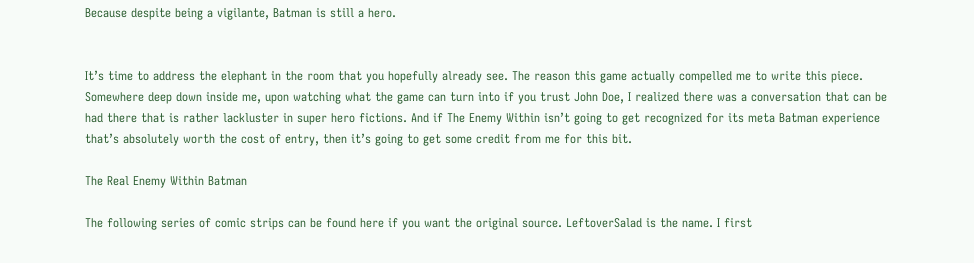Because despite being a vigilante, Batman is still a hero.


It’s time to address the elephant in the room that you hopefully already see. The reason this game actually compelled me to write this piece. Somewhere deep down inside me, upon watching what the game can turn into if you trust John Doe, I realized there was a conversation that can be had there that is rather lackluster in super hero fictions. And if The Enemy Within isn’t going to get recognized for its meta Batman experience that’s absolutely worth the cost of entry, then it’s going to get some credit from me for this bit.

The Real Enemy Within Batman

The following series of comic strips can be found here if you want the original source. LeftoverSalad is the name. I first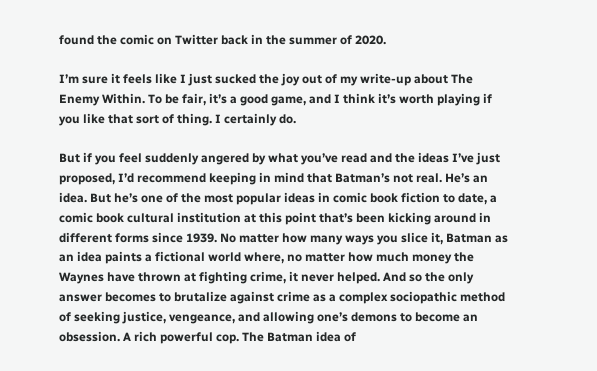found the comic on Twitter back in the summer of 2020.

I’m sure it feels like I just sucked the joy out of my write-up about The Enemy Within. To be fair, it’s a good game, and I think it’s worth playing if you like that sort of thing. I certainly do.

But if you feel suddenly angered by what you’ve read and the ideas I’ve just proposed, I’d recommend keeping in mind that Batman’s not real. He’s an idea. But he’s one of the most popular ideas in comic book fiction to date, a comic book cultural institution at this point that’s been kicking around in different forms since 1939. No matter how many ways you slice it, Batman as an idea paints a fictional world where, no matter how much money the Waynes have thrown at fighting crime, it never helped. And so the only answer becomes to brutalize against crime as a complex sociopathic method of seeking justice, vengeance, and allowing one’s demons to become an obsession. A rich powerful cop. The Batman idea of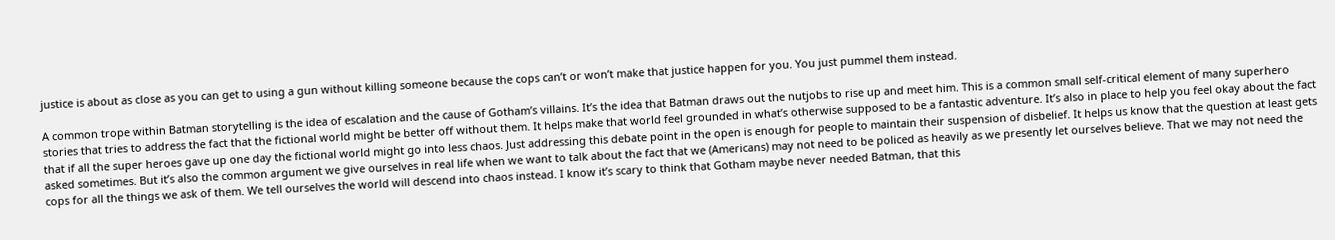justice is about as close as you can get to using a gun without killing someone because the cops can’t or won’t make that justice happen for you. You just pummel them instead.

A common trope within Batman storytelling is the idea of escalation and the cause of Gotham’s villains. It’s the idea that Batman draws out the nutjobs to rise up and meet him. This is a common small self-critical element of many superhero stories that tries to address the fact that the fictional world might be better off without them. It helps make that world feel grounded in what’s otherwise supposed to be a fantastic adventure. It’s also in place to help you feel okay about the fact that if all the super heroes gave up one day the fictional world might go into less chaos. Just addressing this debate point in the open is enough for people to maintain their suspension of disbelief. It helps us know that the question at least gets asked sometimes. But it’s also the common argument we give ourselves in real life when we want to talk about the fact that we (Americans) may not need to be policed as heavily as we presently let ourselves believe. That we may not need the cops for all the things we ask of them. We tell ourselves the world will descend into chaos instead. I know it’s scary to think that Gotham maybe never needed Batman, that this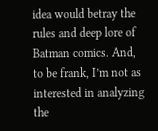idea would betray the rules and deep lore of Batman comics. And, to be frank, I’m not as interested in analyzing the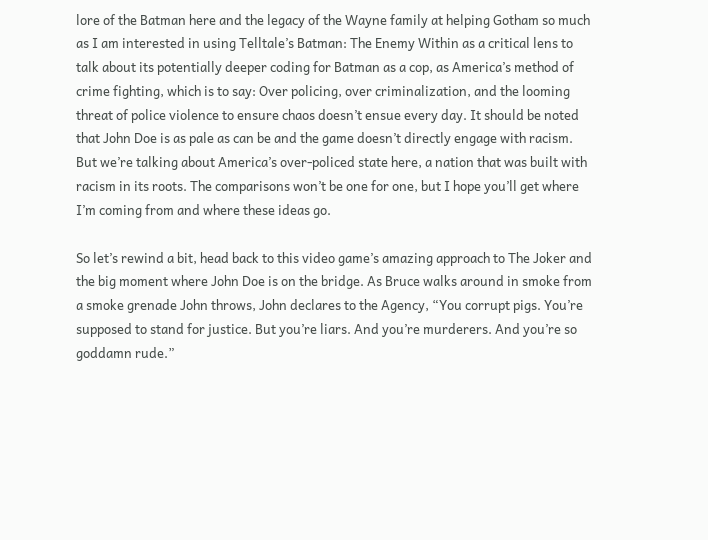lore of the Batman here and the legacy of the Wayne family at helping Gotham so much as I am interested in using Telltale’s Batman: The Enemy Within as a critical lens to talk about its potentially deeper coding for Batman as a cop, as America’s method of crime fighting, which is to say: Over policing, over criminalization, and the looming threat of police violence to ensure chaos doesn’t ensue every day. It should be noted that John Doe is as pale as can be and the game doesn’t directly engage with racism. But we’re talking about America’s over-policed state here, a nation that was built with racism in its roots. The comparisons won’t be one for one, but I hope you’ll get where I’m coming from and where these ideas go.

So let’s rewind a bit, head back to this video game’s amazing approach to The Joker and the big moment where John Doe is on the bridge. As Bruce walks around in smoke from a smoke grenade John throws, John declares to the Agency, “You corrupt pigs. You’re supposed to stand for justice. But you’re liars. And you’re murderers. And you’re so goddamn rude.”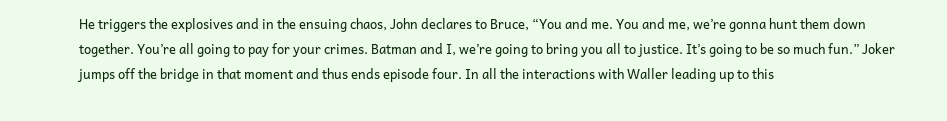He triggers the explosives and in the ensuing chaos, John declares to Bruce, “You and me. You and me, we’re gonna hunt them down together. You’re all going to pay for your crimes. Batman and I, we’re going to bring you all to justice. It’s going to be so much fun.” Joker jumps off the bridge in that moment and thus ends episode four. In all the interactions with Waller leading up to this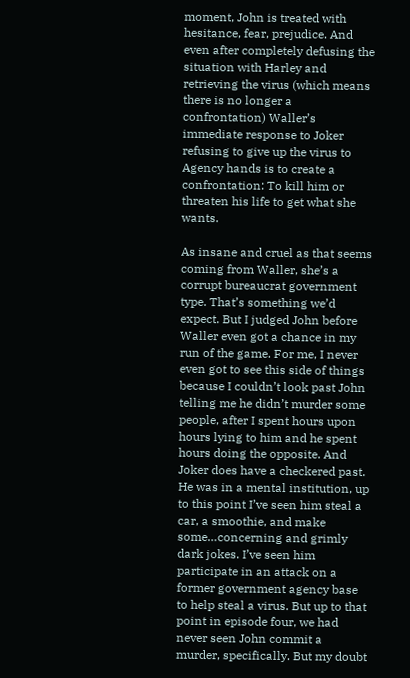moment, John is treated with hesitance, fear, prejudice. And even after completely defusing the situation with Harley and retrieving the virus (which means there is no longer a confrontation) Waller’s immediate response to Joker refusing to give up the virus to Agency hands is to create a confrontation: To kill him or threaten his life to get what she wants.

As insane and cruel as that seems coming from Waller, she’s a corrupt bureaucrat government type. That’s something we’d expect. But I judged John before Waller even got a chance in my run of the game. For me, I never even got to see this side of things because I couldn’t look past John telling me he didn’t murder some people, after I spent hours upon hours lying to him and he spent hours doing the opposite. And Joker does have a checkered past. He was in a mental institution, up to this point I’ve seen him steal a car, a smoothie, and make some…concerning and grimly dark jokes. I’ve seen him participate in an attack on a former government agency base to help steal a virus. But up to that point in episode four, we had never seen John commit a murder, specifically. But my doubt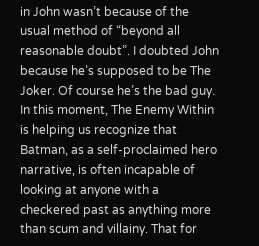in John wasn’t because of the usual method of “beyond all reasonable doubt”. I doubted John because he’s supposed to be The Joker. Of course he’s the bad guy. In this moment, The Enemy Within is helping us recognize that Batman, as a self-proclaimed hero narrative, is often incapable of looking at anyone with a checkered past as anything more than scum and villainy. That for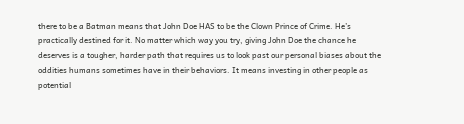there to be a Batman means that John Doe HAS to be the Clown Prince of Crime. He’s practically destined for it. No matter which way you try, giving John Doe the chance he deserves is a tougher, harder path that requires us to look past our personal biases about the oddities humans sometimes have in their behaviors. It means investing in other people as potential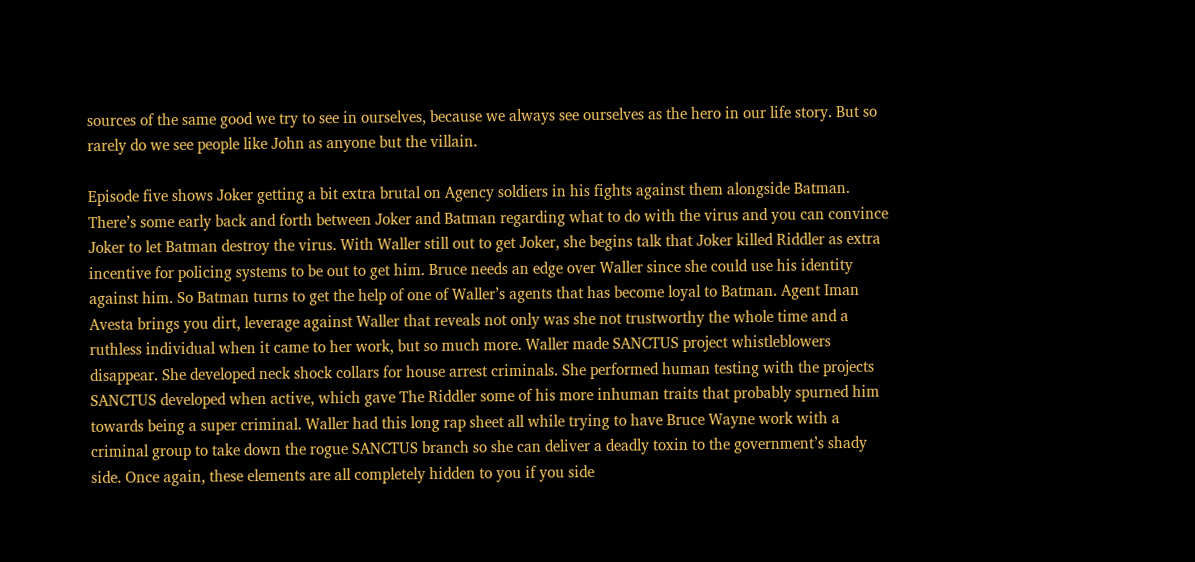sources of the same good we try to see in ourselves, because we always see ourselves as the hero in our life story. But so rarely do we see people like John as anyone but the villain.

Episode five shows Joker getting a bit extra brutal on Agency soldiers in his fights against them alongside Batman. There’s some early back and forth between Joker and Batman regarding what to do with the virus and you can convince Joker to let Batman destroy the virus. With Waller still out to get Joker, she begins talk that Joker killed Riddler as extra incentive for policing systems to be out to get him. Bruce needs an edge over Waller since she could use his identity against him. So Batman turns to get the help of one of Waller’s agents that has become loyal to Batman. Agent Iman Avesta brings you dirt, leverage against Waller that reveals not only was she not trustworthy the whole time and a ruthless individual when it came to her work, but so much more. Waller made SANCTUS project whistleblowers disappear. She developed neck shock collars for house arrest criminals. She performed human testing with the projects SANCTUS developed when active, which gave The Riddler some of his more inhuman traits that probably spurned him towards being a super criminal. Waller had this long rap sheet all while trying to have Bruce Wayne work with a criminal group to take down the rogue SANCTUS branch so she can deliver a deadly toxin to the government’s shady side. Once again, these elements are all completely hidden to you if you side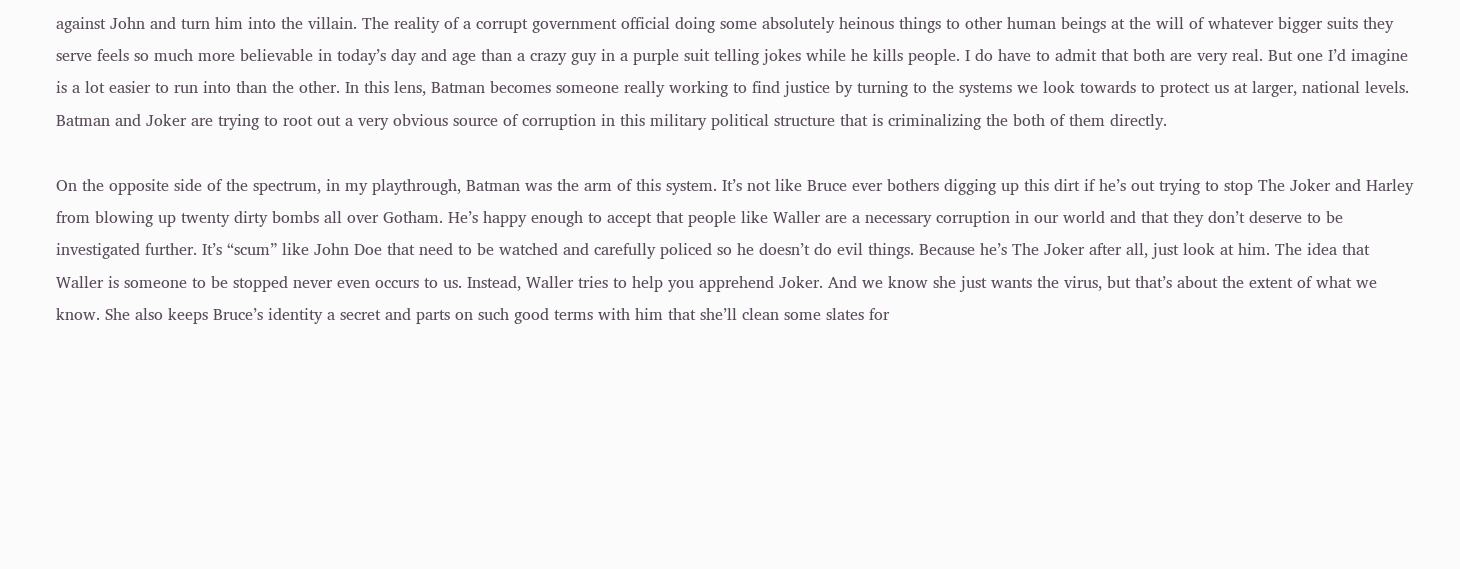against John and turn him into the villain. The reality of a corrupt government official doing some absolutely heinous things to other human beings at the will of whatever bigger suits they serve feels so much more believable in today’s day and age than a crazy guy in a purple suit telling jokes while he kills people. I do have to admit that both are very real. But one I’d imagine is a lot easier to run into than the other. In this lens, Batman becomes someone really working to find justice by turning to the systems we look towards to protect us at larger, national levels. Batman and Joker are trying to root out a very obvious source of corruption in this military political structure that is criminalizing the both of them directly.

On the opposite side of the spectrum, in my playthrough, Batman was the arm of this system. It’s not like Bruce ever bothers digging up this dirt if he’s out trying to stop The Joker and Harley from blowing up twenty dirty bombs all over Gotham. He’s happy enough to accept that people like Waller are a necessary corruption in our world and that they don’t deserve to be investigated further. It’s “scum” like John Doe that need to be watched and carefully policed so he doesn’t do evil things. Because he’s The Joker after all, just look at him. The idea that Waller is someone to be stopped never even occurs to us. Instead, Waller tries to help you apprehend Joker. And we know she just wants the virus, but that’s about the extent of what we know. She also keeps Bruce’s identity a secret and parts on such good terms with him that she’ll clean some slates for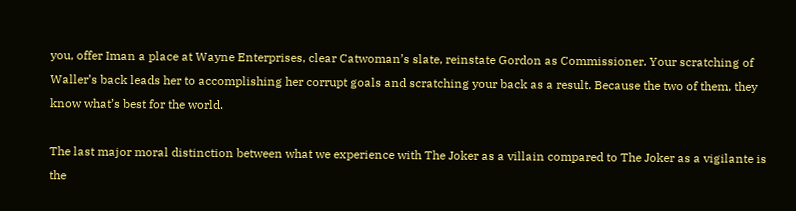you, offer Iman a place at Wayne Enterprises, clear Catwoman’s slate, reinstate Gordon as Commissioner. Your scratching of Waller’s back leads her to accomplishing her corrupt goals and scratching your back as a result. Because the two of them, they know what’s best for the world.

The last major moral distinction between what we experience with The Joker as a villain compared to The Joker as a vigilante is the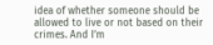idea of whether someone should be allowed to live or not based on their crimes. And I’m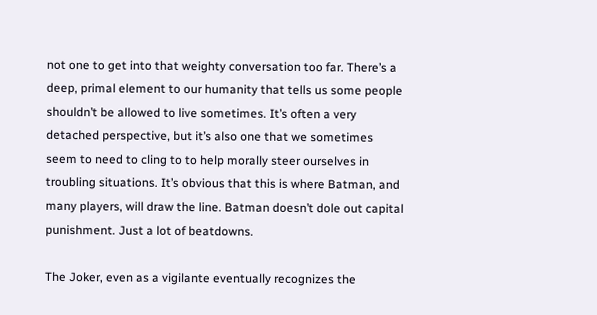not one to get into that weighty conversation too far. There’s a deep, primal element to our humanity that tells us some people shouldn’t be allowed to live sometimes. It’s often a very detached perspective, but it’s also one that we sometimes seem to need to cling to to help morally steer ourselves in troubling situations. It’s obvious that this is where Batman, and many players, will draw the line. Batman doesn’t dole out capital punishment. Just a lot of beatdowns.

The Joker, even as a vigilante eventually recognizes the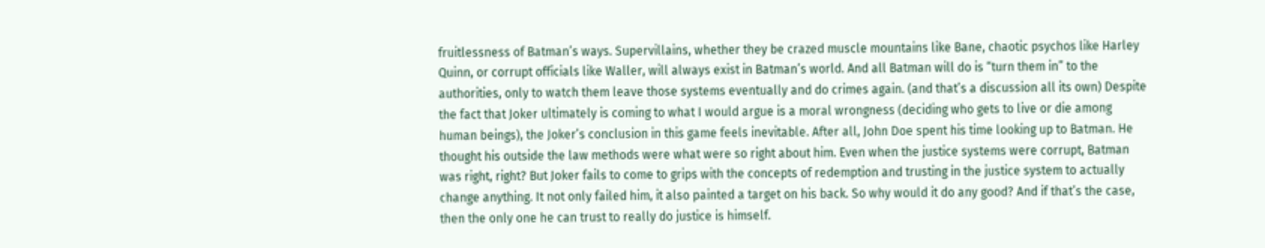fruitlessness of Batman’s ways. Supervillains, whether they be crazed muscle mountains like Bane, chaotic psychos like Harley Quinn, or corrupt officials like Waller, will always exist in Batman’s world. And all Batman will do is “turn them in” to the authorities, only to watch them leave those systems eventually and do crimes again. (and that’s a discussion all its own) Despite the fact that Joker ultimately is coming to what I would argue is a moral wrongness (deciding who gets to live or die among human beings), the Joker’s conclusion in this game feels inevitable. After all, John Doe spent his time looking up to Batman. He thought his outside the law methods were what were so right about him. Even when the justice systems were corrupt, Batman was right, right? But Joker fails to come to grips with the concepts of redemption and trusting in the justice system to actually change anything. It not only failed him, it also painted a target on his back. So why would it do any good? And if that’s the case, then the only one he can trust to really do justice is himself.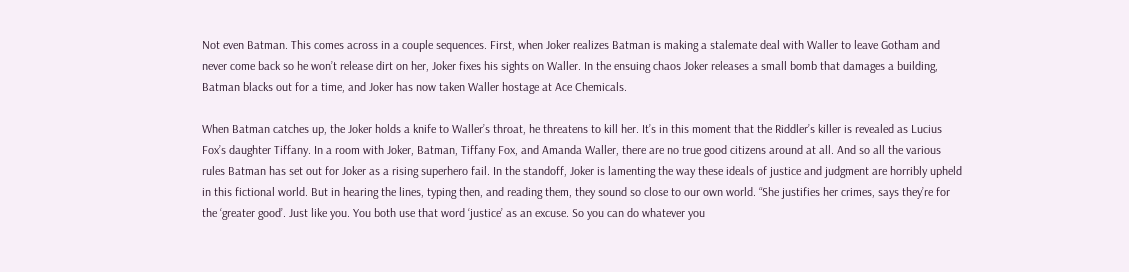Not even Batman. This comes across in a couple sequences. First, when Joker realizes Batman is making a stalemate deal with Waller to leave Gotham and never come back so he won’t release dirt on her, Joker fixes his sights on Waller. In the ensuing chaos Joker releases a small bomb that damages a building, Batman blacks out for a time, and Joker has now taken Waller hostage at Ace Chemicals.

When Batman catches up, the Joker holds a knife to Waller’s throat, he threatens to kill her. It’s in this moment that the Riddler’s killer is revealed as Lucius Fox’s daughter Tiffany. In a room with Joker, Batman, Tiffany Fox, and Amanda Waller, there are no true good citizens around at all. And so all the various rules Batman has set out for Joker as a rising superhero fail. In the standoff, Joker is lamenting the way these ideals of justice and judgment are horribly upheld in this fictional world. But in hearing the lines, typing then, and reading them, they sound so close to our own world. “She justifies her crimes, says they’re for the ‘greater good’. Just like you. You both use that word ‘justice’ as an excuse. So you can do whatever you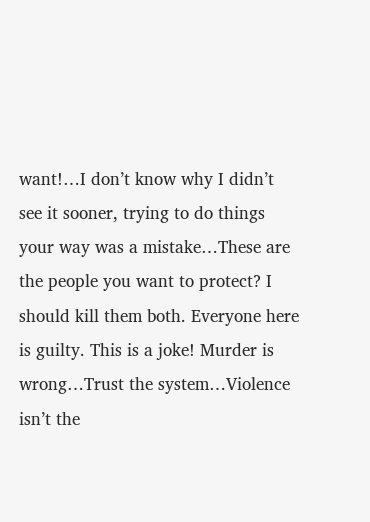want!…I don’t know why I didn’t see it sooner, trying to do things your way was a mistake…These are the people you want to protect? I should kill them both. Everyone here is guilty. This is a joke! Murder is wrong…Trust the system…Violence isn’t the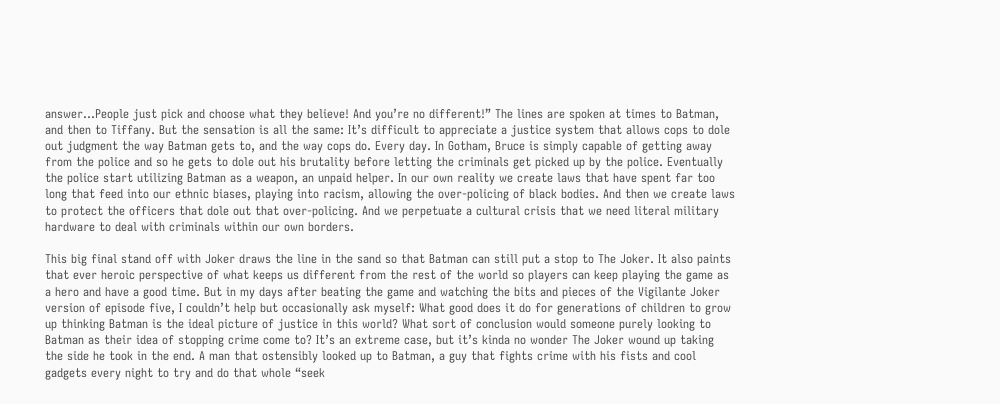answer…People just pick and choose what they believe! And you’re no different!” The lines are spoken at times to Batman, and then to Tiffany. But the sensation is all the same: It’s difficult to appreciate a justice system that allows cops to dole out judgment the way Batman gets to, and the way cops do. Every day. In Gotham, Bruce is simply capable of getting away from the police and so he gets to dole out his brutality before letting the criminals get picked up by the police. Eventually the police start utilizing Batman as a weapon, an unpaid helper. In our own reality we create laws that have spent far too long that feed into our ethnic biases, playing into racism, allowing the over-policing of black bodies. And then we create laws to protect the officers that dole out that over-policing. And we perpetuate a cultural crisis that we need literal military hardware to deal with criminals within our own borders.

This big final stand off with Joker draws the line in the sand so that Batman can still put a stop to The Joker. It also paints that ever heroic perspective of what keeps us different from the rest of the world so players can keep playing the game as a hero and have a good time. But in my days after beating the game and watching the bits and pieces of the Vigilante Joker version of episode five, I couldn’t help but occasionally ask myself: What good does it do for generations of children to grow up thinking Batman is the ideal picture of justice in this world? What sort of conclusion would someone purely looking to Batman as their idea of stopping crime come to? It’s an extreme case, but it’s kinda no wonder The Joker wound up taking the side he took in the end. A man that ostensibly looked up to Batman, a guy that fights crime with his fists and cool gadgets every night to try and do that whole “seek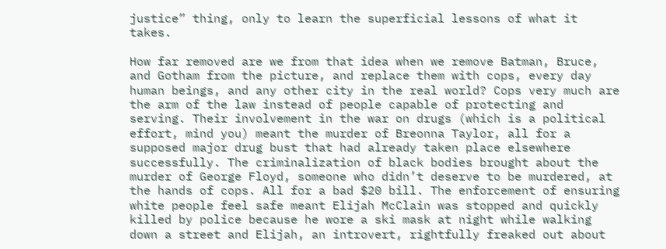justice” thing, only to learn the superficial lessons of what it takes.

How far removed are we from that idea when we remove Batman, Bruce, and Gotham from the picture, and replace them with cops, every day human beings, and any other city in the real world? Cops very much are the arm of the law instead of people capable of protecting and serving. Their involvement in the war on drugs (which is a political effort, mind you) meant the murder of Breonna Taylor, all for a supposed major drug bust that had already taken place elsewhere successfully. The criminalization of black bodies brought about the murder of George Floyd, someone who didn’t deserve to be murdered, at the hands of cops. All for a bad $20 bill. The enforcement of ensuring white people feel safe meant Elijah McClain was stopped and quickly killed by police because he wore a ski mask at night while walking down a street and Elijah, an introvert, rightfully freaked out about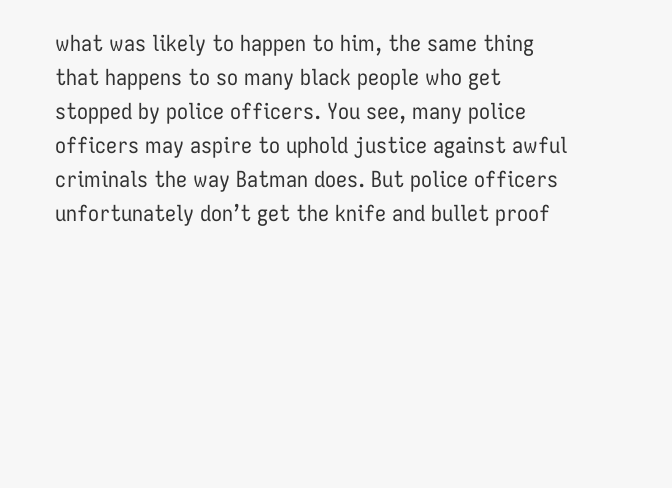what was likely to happen to him, the same thing that happens to so many black people who get stopped by police officers. You see, many police officers may aspire to uphold justice against awful criminals the way Batman does. But police officers unfortunately don’t get the knife and bullet proof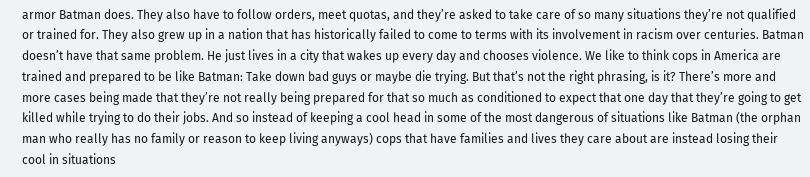armor Batman does. They also have to follow orders, meet quotas, and they’re asked to take care of so many situations they’re not qualified or trained for. They also grew up in a nation that has historically failed to come to terms with its involvement in racism over centuries. Batman doesn’t have that same problem. He just lives in a city that wakes up every day and chooses violence. We like to think cops in America are trained and prepared to be like Batman: Take down bad guys or maybe die trying. But that’s not the right phrasing, is it? There’s more and more cases being made that they’re not really being prepared for that so much as conditioned to expect that one day that they’re going to get killed while trying to do their jobs. And so instead of keeping a cool head in some of the most dangerous of situations like Batman (the orphan man who really has no family or reason to keep living anyways) cops that have families and lives they care about are instead losing their cool in situations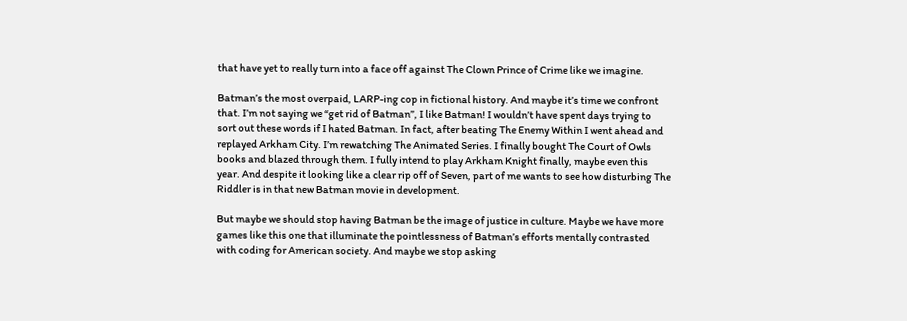that have yet to really turn into a face off against The Clown Prince of Crime like we imagine.

Batman’s the most overpaid, LARP-ing cop in fictional history. And maybe it’s time we confront that. I’m not saying we “get rid of Batman”, I like Batman! I wouldn’t have spent days trying to sort out these words if I hated Batman. In fact, after beating The Enemy Within I went ahead and replayed Arkham City. I’m rewatching The Animated Series. I finally bought The Court of Owls books and blazed through them. I fully intend to play Arkham Knight finally, maybe even this year. And despite it looking like a clear rip off of Seven, part of me wants to see how disturbing The Riddler is in that new Batman movie in development.

But maybe we should stop having Batman be the image of justice in culture. Maybe we have more games like this one that illuminate the pointlessness of Batman’s efforts mentally contrasted with coding for American society. And maybe we stop asking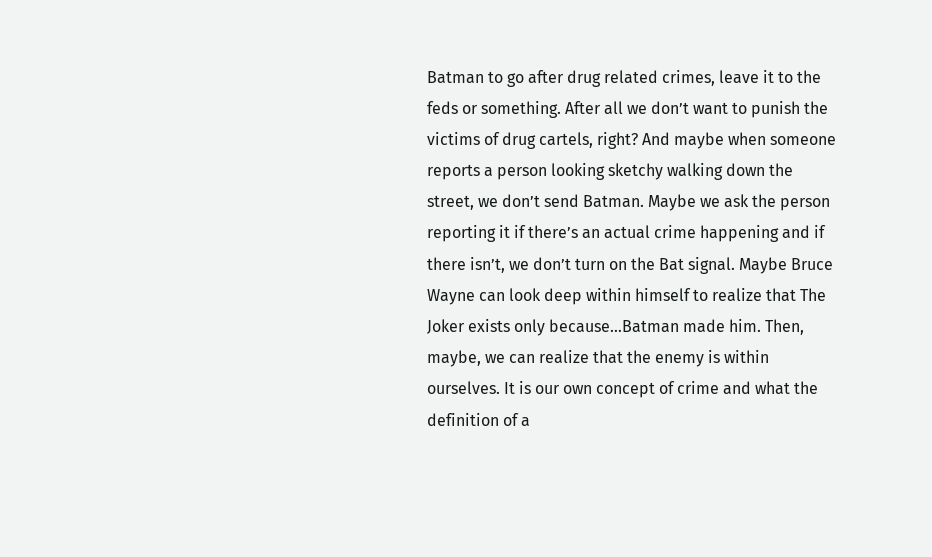Batman to go after drug related crimes, leave it to the feds or something. After all we don’t want to punish the victims of drug cartels, right? And maybe when someone reports a person looking sketchy walking down the street, we don’t send Batman. Maybe we ask the person reporting it if there’s an actual crime happening and if there isn’t, we don’t turn on the Bat signal. Maybe Bruce Wayne can look deep within himself to realize that The Joker exists only because…Batman made him. Then, maybe, we can realize that the enemy is within ourselves. It is our own concept of crime and what the definition of a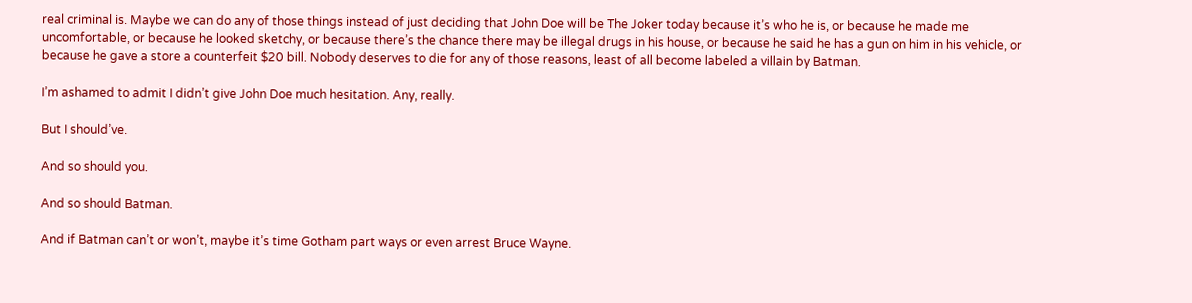real criminal is. Maybe we can do any of those things instead of just deciding that John Doe will be The Joker today because it’s who he is, or because he made me uncomfortable, or because he looked sketchy, or because there’s the chance there may be illegal drugs in his house, or because he said he has a gun on him in his vehicle, or because he gave a store a counterfeit $20 bill. Nobody deserves to die for any of those reasons, least of all become labeled a villain by Batman.

I’m ashamed to admit I didn’t give John Doe much hesitation. Any, really.

But I should’ve.

And so should you.

And so should Batman.

And if Batman can’t or won’t, maybe it’s time Gotham part ways or even arrest Bruce Wayne.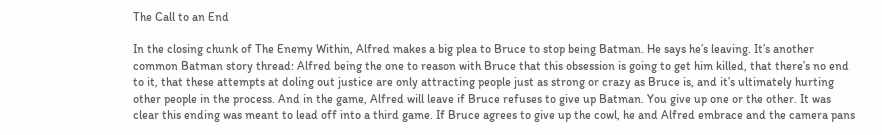The Call to an End

In the closing chunk of The Enemy Within, Alfred makes a big plea to Bruce to stop being Batman. He says he’s leaving. It’s another common Batman story thread: Alfred being the one to reason with Bruce that this obsession is going to get him killed, that there’s no end to it, that these attempts at doling out justice are only attracting people just as strong or crazy as Bruce is, and it’s ultimately hurting other people in the process. And in the game, Alfred will leave if Bruce refuses to give up Batman. You give up one or the other. It was clear this ending was meant to lead off into a third game. If Bruce agrees to give up the cowl, he and Alfred embrace and the camera pans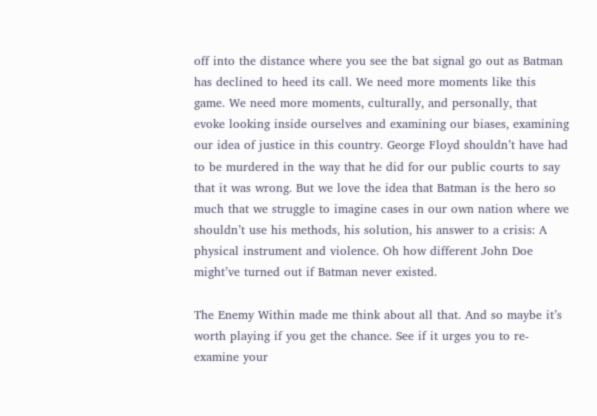off into the distance where you see the bat signal go out as Batman has declined to heed its call. We need more moments like this game. We need more moments, culturally, and personally, that evoke looking inside ourselves and examining our biases, examining our idea of justice in this country. George Floyd shouldn’t have had to be murdered in the way that he did for our public courts to say that it was wrong. But we love the idea that Batman is the hero so much that we struggle to imagine cases in our own nation where we shouldn’t use his methods, his solution, his answer to a crisis: A physical instrument and violence. Oh how different John Doe might’ve turned out if Batman never existed.

The Enemy Within made me think about all that. And so maybe it’s worth playing if you get the chance. See if it urges you to re-examine your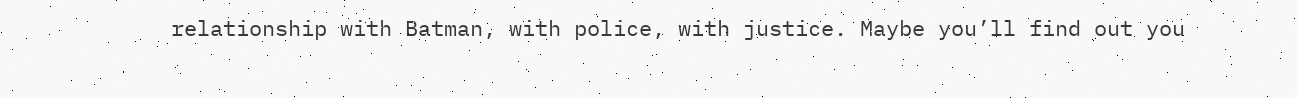relationship with Batman, with police, with justice. Maybe you’ll find out you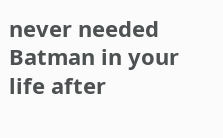never needed Batman in your life after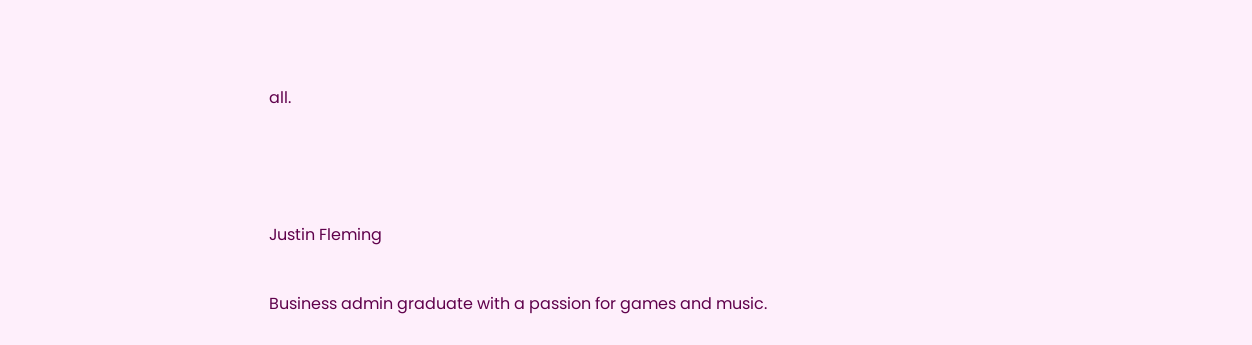all.



Justin Fleming

Business admin graduate with a passion for games and music.